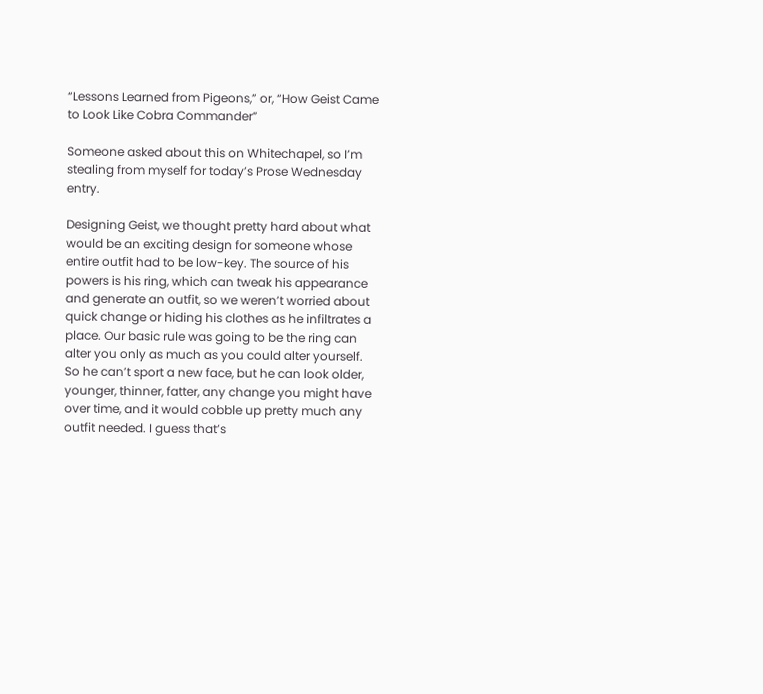“Lessons Learned from Pigeons,” or, “How Geist Came to Look Like Cobra Commander”

Someone asked about this on Whitechapel, so I’m stealing from myself for today’s Prose Wednesday entry.

Designing Geist, we thought pretty hard about what would be an exciting design for someone whose entire outfit had to be low-key. The source of his powers is his ring, which can tweak his appearance and generate an outfit, so we weren’t worried about quick change or hiding his clothes as he infiltrates a place. Our basic rule was going to be the ring can alter you only as much as you could alter yourself. So he can’t sport a new face, but he can look older, younger, thinner, fatter, any change you might have over time, and it would cobble up pretty much any outfit needed. I guess that’s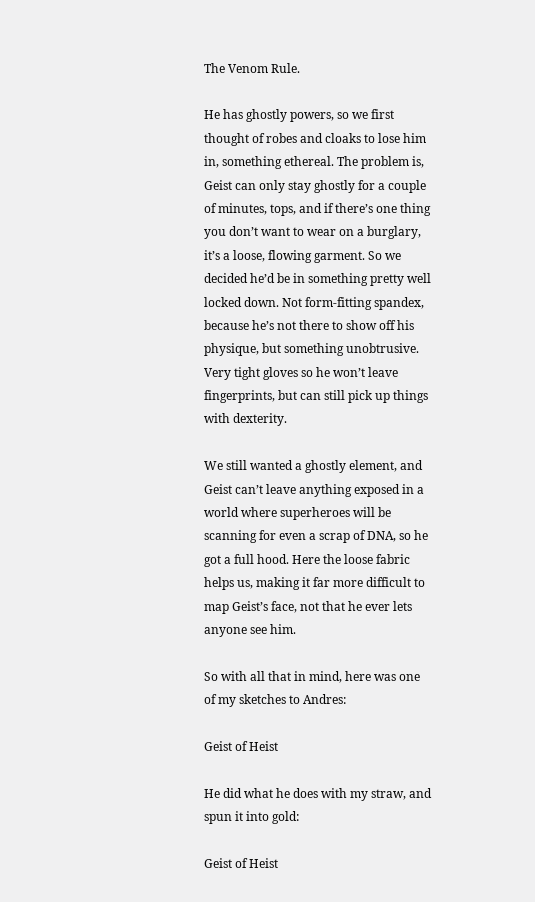The Venom Rule.

He has ghostly powers, so we first thought of robes and cloaks to lose him in, something ethereal. The problem is, Geist can only stay ghostly for a couple of minutes, tops, and if there’s one thing you don’t want to wear on a burglary, it’s a loose, flowing garment. So we decided he’d be in something pretty well locked down. Not form-fitting spandex, because he’s not there to show off his physique, but something unobtrusive. Very tight gloves so he won’t leave fingerprints, but can still pick up things with dexterity.

We still wanted a ghostly element, and Geist can’t leave anything exposed in a world where superheroes will be scanning for even a scrap of DNA, so he got a full hood. Here the loose fabric helps us, making it far more difficult to map Geist’s face, not that he ever lets anyone see him.

So with all that in mind, here was one of my sketches to Andres:

Geist of Heist

He did what he does with my straw, and spun it into gold:

Geist of Heist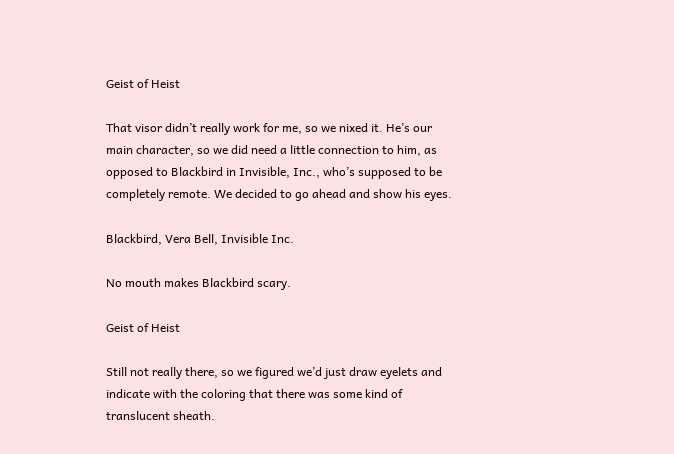Geist of Heist

That visor didn’t really work for me, so we nixed it. He’s our main character, so we did need a little connection to him, as opposed to Blackbird in Invisible, Inc., who’s supposed to be completely remote. We decided to go ahead and show his eyes.

Blackbird, Vera Bell, Invisible Inc.

No mouth makes Blackbird scary.

Geist of Heist

Still not really there, so we figured we’d just draw eyelets and indicate with the coloring that there was some kind of translucent sheath.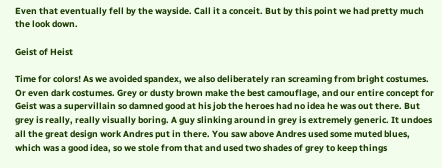Even that eventually fell by the wayside. Call it a conceit. But by this point we had pretty much the look down.

Geist of Heist

Time for colors! As we avoided spandex, we also deliberately ran screaming from bright costumes. Or even dark costumes. Grey or dusty brown make the best camouflage, and our entire concept for Geist was a supervillain so damned good at his job the heroes had no idea he was out there. But grey is really, really visually boring. A guy slinking around in grey is extremely generic. It undoes all the great design work Andres put in there. You saw above Andres used some muted blues, which was a good idea, so we stole from that and used two shades of grey to keep things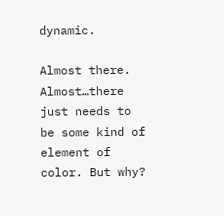dynamic.

Almost there. Almost…there just needs to be some kind of element of color. But why?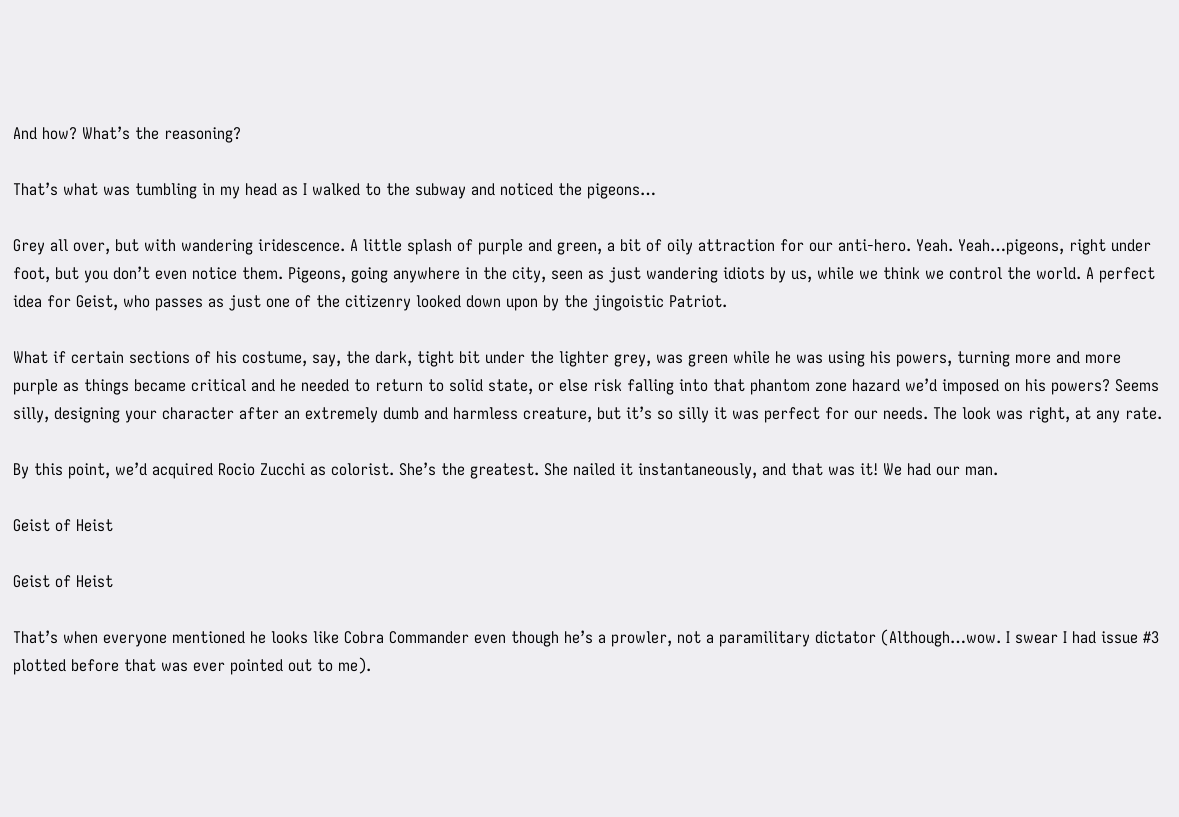And how? What’s the reasoning?

That’s what was tumbling in my head as I walked to the subway and noticed the pigeons…

Grey all over, but with wandering iridescence. A little splash of purple and green, a bit of oily attraction for our anti-hero. Yeah. Yeah…pigeons, right under foot, but you don’t even notice them. Pigeons, going anywhere in the city, seen as just wandering idiots by us, while we think we control the world. A perfect idea for Geist, who passes as just one of the citizenry looked down upon by the jingoistic Patriot.

What if certain sections of his costume, say, the dark, tight bit under the lighter grey, was green while he was using his powers, turning more and more purple as things became critical and he needed to return to solid state, or else risk falling into that phantom zone hazard we’d imposed on his powers? Seems silly, designing your character after an extremely dumb and harmless creature, but it’s so silly it was perfect for our needs. The look was right, at any rate.

By this point, we’d acquired Rocio Zucchi as colorist. She’s the greatest. She nailed it instantaneously, and that was it! We had our man.

Geist of Heist

Geist of Heist

That’s when everyone mentioned he looks like Cobra Commander even though he’s a prowler, not a paramilitary dictator (Although…wow. I swear I had issue #3 plotted before that was ever pointed out to me).